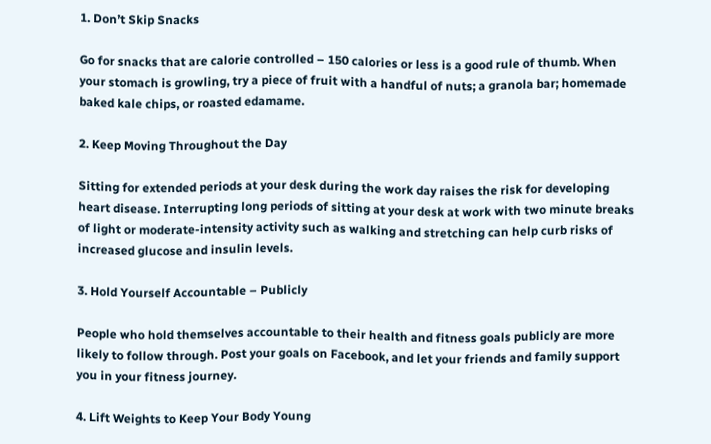1. Don’t Skip Snacks

Go for snacks that are calorie controlled – 150 calories or less is a good rule of thumb. When your stomach is growling, try a piece of fruit with a handful of nuts; a granola bar; homemade baked kale chips, or roasted edamame.

2. Keep Moving Throughout the Day

Sitting for extended periods at your desk during the work day raises the risk for developing heart disease. Interrupting long periods of sitting at your desk at work with two minute breaks of light or moderate-intensity activity such as walking and stretching can help curb risks of increased glucose and insulin levels.

3. Hold Yourself Accountable – Publicly

People who hold themselves accountable to their health and fitness goals publicly are more likely to follow through. Post your goals on Facebook, and let your friends and family support you in your fitness journey.

4. Lift Weights to Keep Your Body Young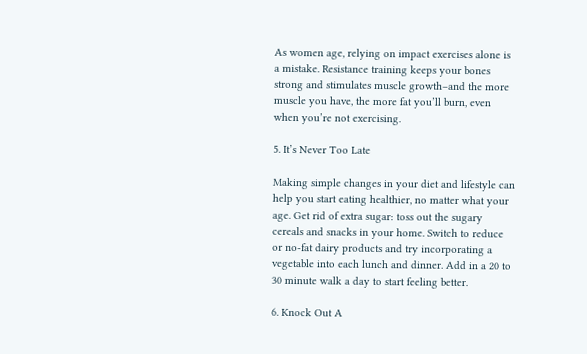As women age, relying on impact exercises alone is a mistake. Resistance training keeps your bones strong and stimulates muscle growth–and the more muscle you have, the more fat you’ll burn, even when you’re not exercising.

5. It’s Never Too Late

Making simple changes in your diet and lifestyle can help you start eating healthier, no matter what your age. Get rid of extra sugar: toss out the sugary cereals and snacks in your home. Switch to reduce or no-fat dairy products and try incorporating a vegetable into each lunch and dinner. Add in a 20 to 30 minute walk a day to start feeling better.

6. Knock Out A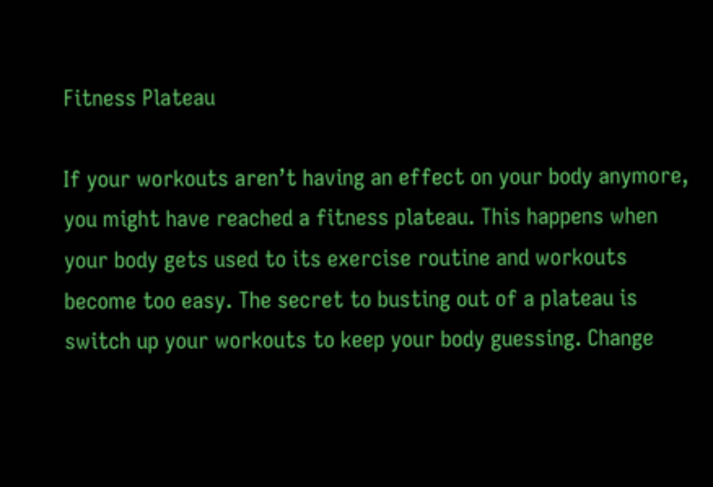Fitness Plateau

If your workouts aren’t having an effect on your body anymore, you might have reached a fitness plateau. This happens when your body gets used to its exercise routine and workouts become too easy. The secret to busting out of a plateau is switch up your workouts to keep your body guessing. Change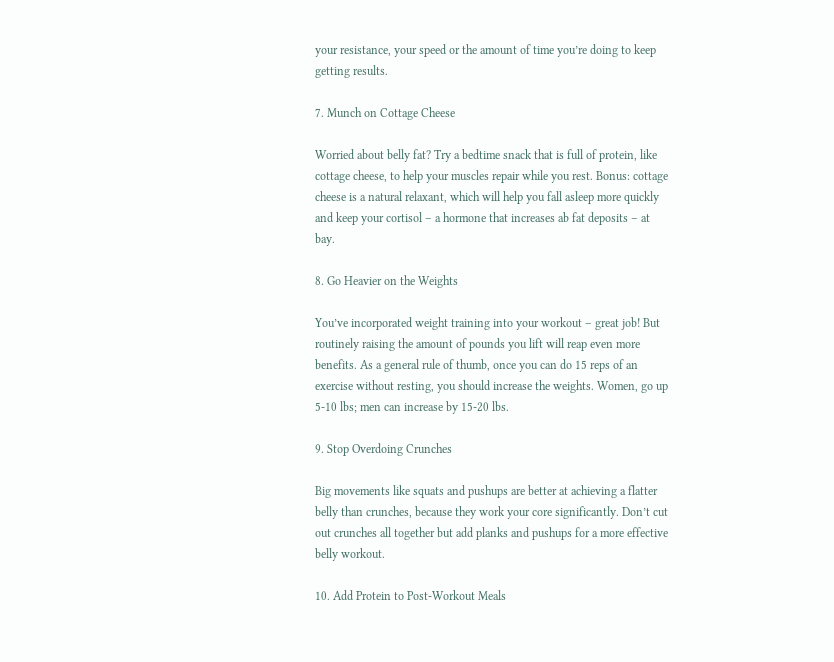your resistance, your speed or the amount of time you’re doing to keep getting results.

7. Munch on Cottage Cheese

Worried about belly fat? Try a bedtime snack that is full of protein, like cottage cheese, to help your muscles repair while you rest. Bonus: cottage cheese is a natural relaxant, which will help you fall asleep more quickly and keep your cortisol – a hormone that increases ab fat deposits – at bay.

8. Go Heavier on the Weights

You’ve incorporated weight training into your workout – great job! But routinely raising the amount of pounds you lift will reap even more benefits. As a general rule of thumb, once you can do 15 reps of an exercise without resting, you should increase the weights. Women, go up 5-10 lbs; men can increase by 15-20 lbs.

9. Stop Overdoing Crunches

Big movements like squats and pushups are better at achieving a flatter belly than crunches, because they work your core significantly. Don’t cut out crunches all together but add planks and pushups for a more effective belly workout.

10. Add Protein to Post-Workout Meals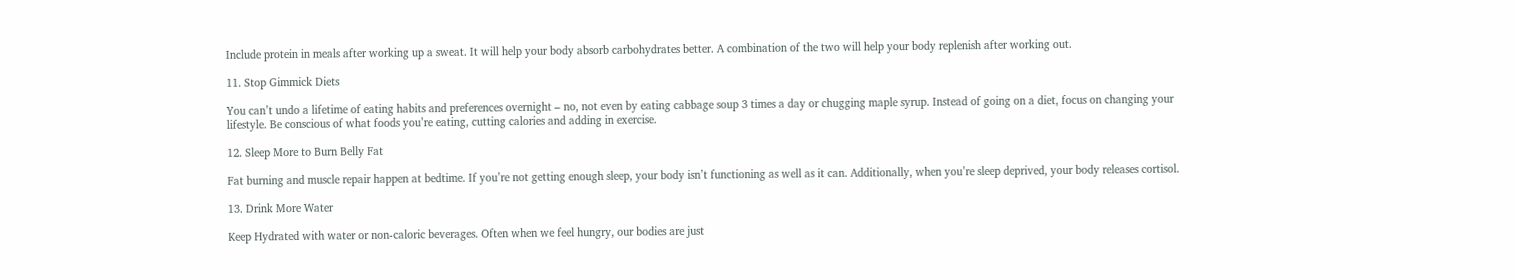Include protein in meals after working up a sweat. It will help your body absorb carbohydrates better. A combination of the two will help your body replenish after working out.

11. Stop Gimmick Diets

You can’t undo a lifetime of eating habits and preferences overnight – no, not even by eating cabbage soup 3 times a day or chugging maple syrup. Instead of going on a diet, focus on changing your lifestyle. Be conscious of what foods you’re eating, cutting calories and adding in exercise.

12. Sleep More to Burn Belly Fat

Fat burning and muscle repair happen at bedtime. If you’re not getting enough sleep, your body isn’t functioning as well as it can. Additionally, when you’re sleep deprived, your body releases cortisol.

13. Drink More Water

Keep Hydrated with water or non-caloric beverages. Often when we feel hungry, our bodies are just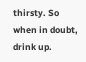thirsty. So when in doubt, drink up.